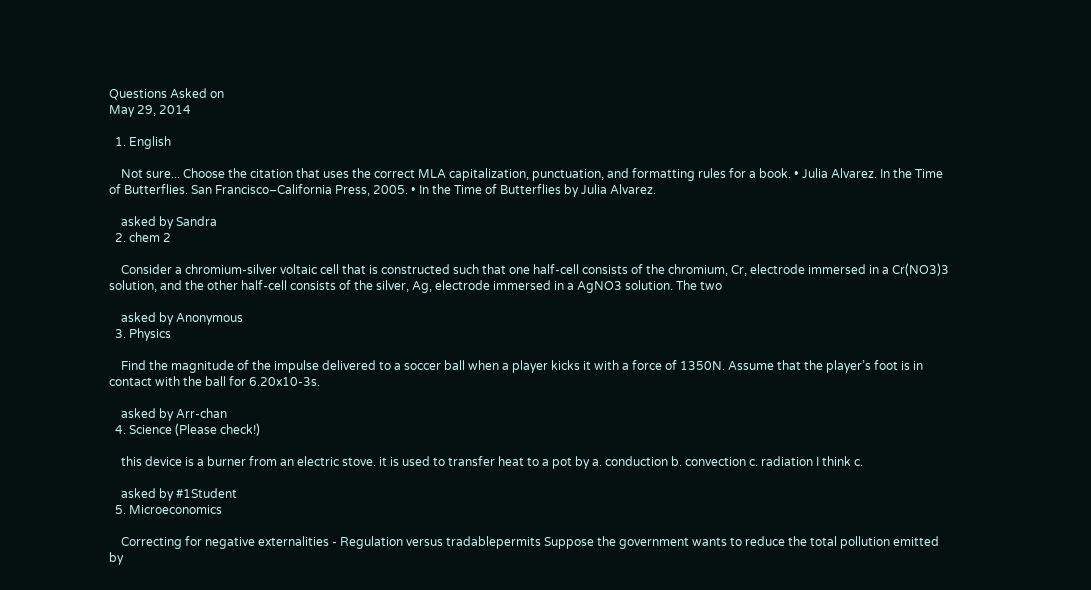Questions Asked on
May 29, 2014

  1. English

    Not sure... Choose the citation that uses the correct MLA capitalization, punctuation, and formatting rules for a book. • Julia Alvarez. In the Time of Butterflies. San Francisco–California Press, 2005. • In the Time of Butterflies by Julia Alvarez.

    asked by Sandra
  2. chem 2

    Consider a chromium-silver voltaic cell that is constructed such that one half-cell consists of the chromium, Cr, electrode immersed in a Cr(NO3)3 solution, and the other half-cell consists of the silver, Ag, electrode immersed in a AgNO3 solution. The two

    asked by Anonymous
  3. Physics

    Find the magnitude of the impulse delivered to a soccer ball when a player kicks it with a force of 1350N. Assume that the player’s foot is in contact with the ball for 6.20x10-3s.

    asked by Arr-chan
  4. Science (Please check!)

    this device is a burner from an electric stove. it is used to transfer heat to a pot by a. conduction b. convection c. radiation I think c.

    asked by #1Student
  5. Microeconomics

    Correcting for negative externalities - Regulation versus tradablepermits Suppose the government wants to reduce the total pollution emitted by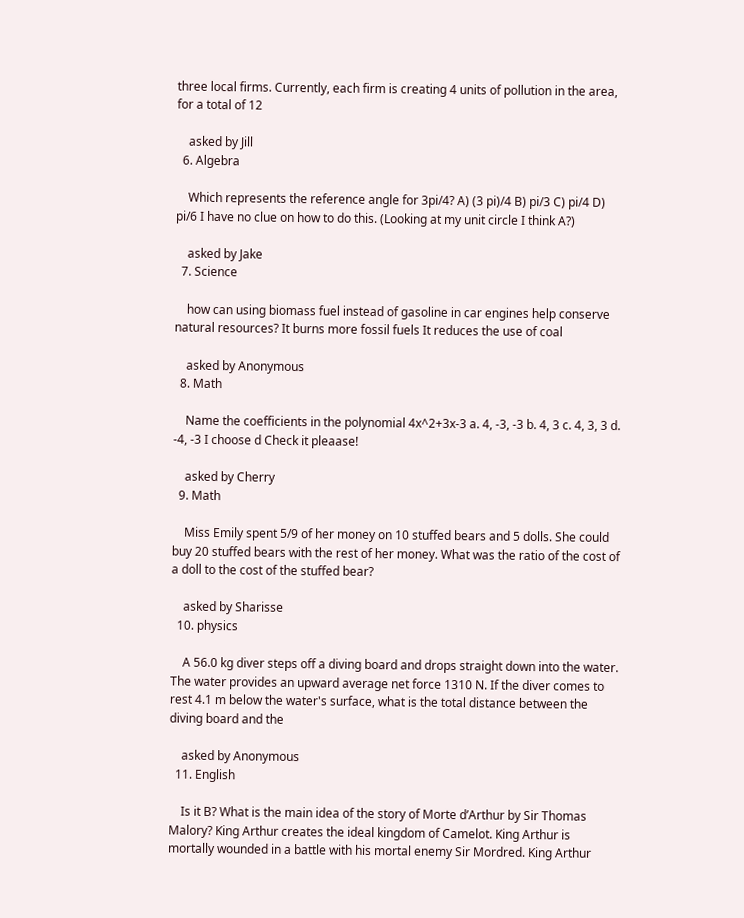three local firms. Currently, each firm is creating 4 units of pollution in the area, for a total of 12

    asked by Jill
  6. Algebra

    Which represents the reference angle for 3pi/4? A) (3 pi)/4 B) pi/3 C) pi/4 D) pi/6 I have no clue on how to do this. (Looking at my unit circle I think A?)

    asked by Jake
  7. Science

    how can using biomass fuel instead of gasoline in car engines help conserve natural resources? It burns more fossil fuels It reduces the use of coal

    asked by Anonymous
  8. Math

    Name the coefficients in the polynomial 4x^2+3x-3 a. 4, -3, -3 b. 4, 3 c. 4, 3, 3 d. -4, -3 I choose d Check it pleaase!

    asked by Cherry
  9. Math

    Miss Emily spent 5/9 of her money on 10 stuffed bears and 5 dolls. She could buy 20 stuffed bears with the rest of her money. What was the ratio of the cost of a doll to the cost of the stuffed bear?

    asked by Sharisse
  10. physics

    A 56.0 kg diver steps off a diving board and drops straight down into the water. The water provides an upward average net force 1310 N. If the diver comes to rest 4.1 m below the water's surface, what is the total distance between the diving board and the

    asked by Anonymous
  11. English

    Is it B? What is the main idea of the story of Morte d’Arthur by Sir Thomas Malory? King Arthur creates the ideal kingdom of Camelot. King Arthur is mortally wounded in a battle with his mortal enemy Sir Mordred. King Arthur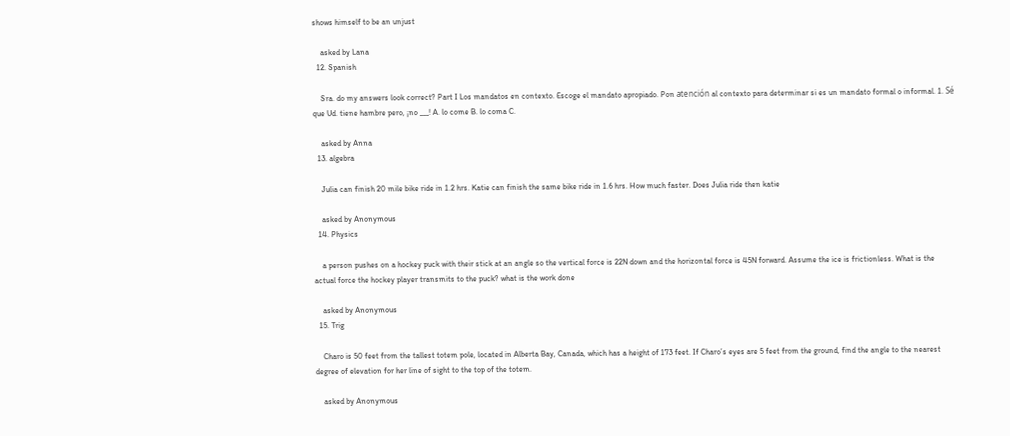shows himself to be an unjust

    asked by Lana
  12. Spanish

    Sra. do my answers look correct? Part I Los mandatos en contexto. Escoge el mandato apropiado. Pon atención al contexto para determinar si es un mandato formal o informal. 1. Sé que Ud. tiene hambre pero, ¡no ___! A. lo come B. lo coma C.

    asked by Anna
  13. algebra

    Julia can finish 20 mile bike ride in 1.2 hrs. Katie can finish the same bike ride in 1.6 hrs. How much faster. Does Julia ride then katie

    asked by Anonymous
  14. Physics

    a person pushes on a hockey puck with their stick at an angle so the vertical force is 22N down and the horizontal force is 45N forward. Assume the ice is frictionless. What is the actual force the hockey player transmits to the puck? what is the work done

    asked by Anonymous
  15. Trig

    Charo is 50 feet from the tallest totem pole, located in Alberta Bay, Canada, which has a height of 173 feet. If Charo’s eyes are 5 feet from the ground, find the angle to the nearest degree of elevation for her line of sight to the top of the totem.

    asked by Anonymous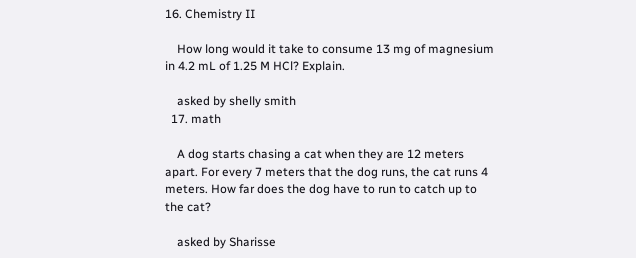16. Chemistry II

    How long would it take to consume 13 mg of magnesium in 4.2 mL of 1.25 M HCl? Explain.

    asked by shelly smith
  17. math

    A dog starts chasing a cat when they are 12 meters apart. For every 7 meters that the dog runs, the cat runs 4 meters. How far does the dog have to run to catch up to the cat?

    asked by Sharisse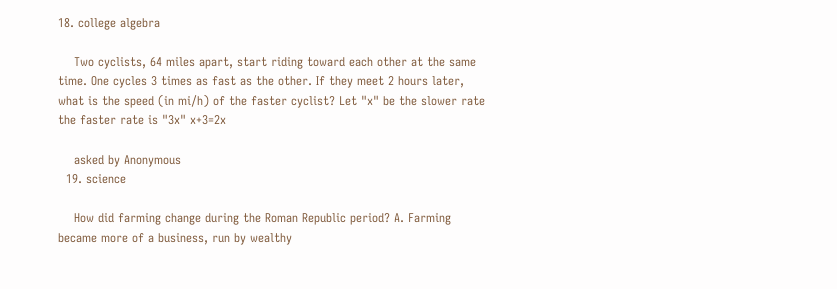18. college algebra

    Two cyclists, 64 miles apart, start riding toward each other at the same time. One cycles 3 times as fast as the other. If they meet 2 hours later, what is the speed (in mi/h) of the faster cyclist? Let "x" be the slower rate the faster rate is "3x" x+3=2x

    asked by Anonymous
  19. science

    How did farming change during the Roman Republic period? A. Farming became more of a business, run by wealthy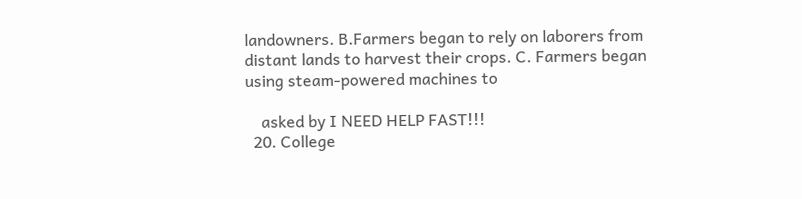landowners. B.Farmers began to rely on laborers from distant lands to harvest their crops. C. Farmers began using steam-powered machines to

    asked by I NEED HELP FAST!!!
  20. College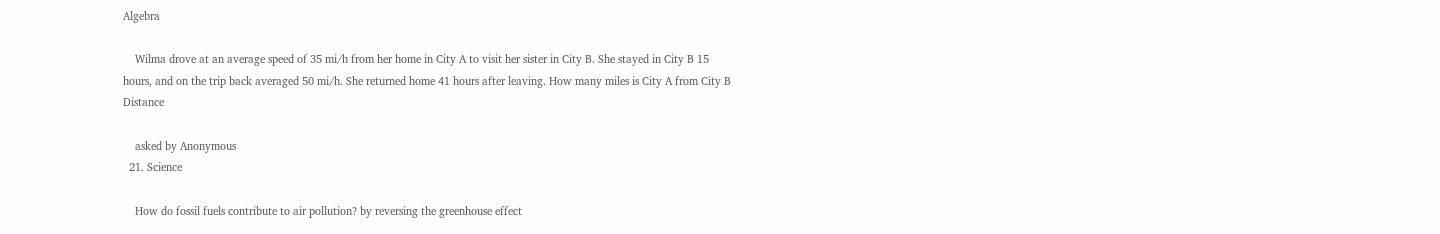Algebra

    Wilma drove at an average speed of 35 mi/h from her home in City A to visit her sister in City B. She stayed in City B 15 hours, and on the trip back averaged 50 mi/h. She returned home 41 hours after leaving. How many miles is City A from City B Distance

    asked by Anonymous
  21. Science

    How do fossil fuels contribute to air pollution? by reversing the greenhouse effect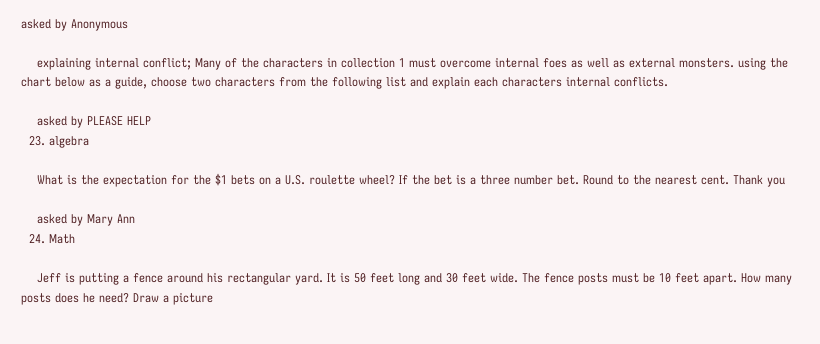asked by Anonymous

    explaining internal conflict; Many of the characters in collection 1 must overcome internal foes as well as external monsters. using the chart below as a guide, choose two characters from the following list and explain each characters internal conflicts.

    asked by PLEASE HELP
  23. algebra

    What is the expectation for the $1 bets on a U.S. roulette wheel? If the bet is a three number bet. Round to the nearest cent. Thank you

    asked by Mary Ann
  24. Math

    Jeff is putting a fence around his rectangular yard. It is 50 feet long and 30 feet wide. The fence posts must be 10 feet apart. How many posts does he need? Draw a picture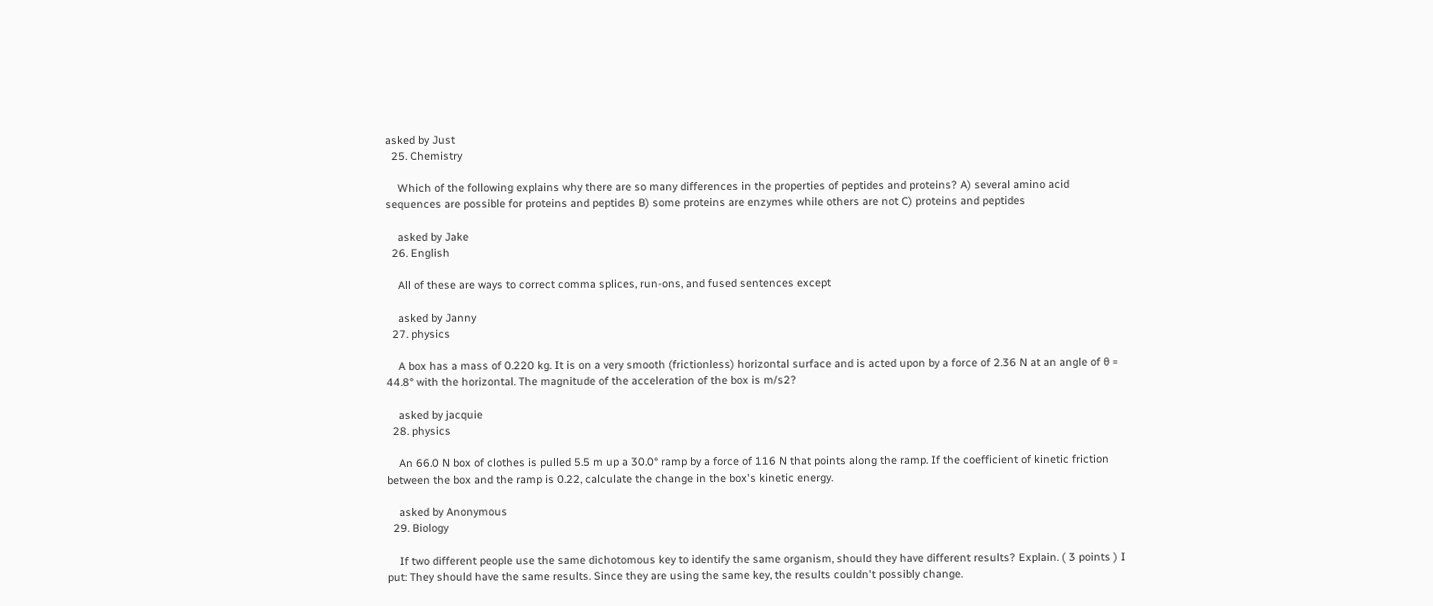asked by Just
  25. Chemistry

    Which of the following explains why there are so many differences in the properties of peptides and proteins? A) several amino acid sequences are possible for proteins and peptides B) some proteins are enzymes while others are not C) proteins and peptides

    asked by Jake
  26. English

    All of these are ways to correct comma splices, run-ons, and fused sentences except

    asked by Janny
  27. physics

    A box has a mass of 0.220 kg. It is on a very smooth (frictionless) horizontal surface and is acted upon by a force of 2.36 N at an angle of θ = 44.8° with the horizontal. The magnitude of the acceleration of the box is m/s2?

    asked by jacquie
  28. physics

    An 66.0 N box of clothes is pulled 5.5 m up a 30.0° ramp by a force of 116 N that points along the ramp. If the coefficient of kinetic friction between the box and the ramp is 0.22, calculate the change in the box's kinetic energy.

    asked by Anonymous
  29. Biology

    If two different people use the same dichotomous key to identify the same organism, should they have different results? Explain. ( 3 points ) I put: They should have the same results. Since they are using the same key, the results couldn't possibly change.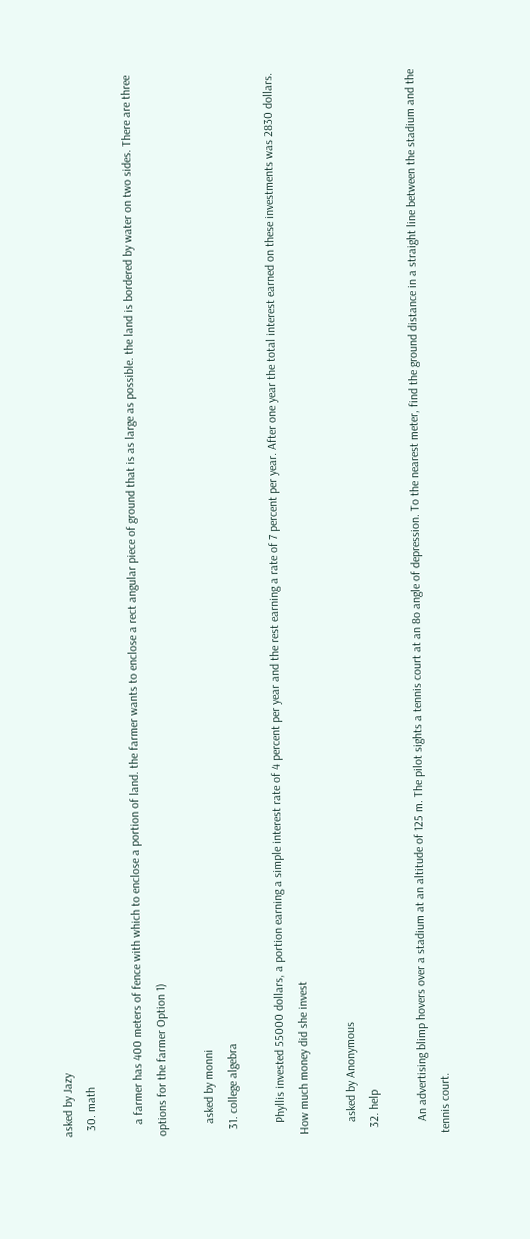asked by Jazy
  30. math

    a farmer has 400 meters of fence with which to enclose a portion of land. the farmer wants to enclose a rect angular piece of ground that is as large as possible. the land is bordered by water on two sides. There are three options for the farmer Option 1)

    asked by monni
  31. college algebra

    Phyllis invested 55000 dollars, a portion earning a simple interest rate of 4 percent per year and the rest earning a rate of 7 percent per year. After one year the total interest earned on these investments was 2830 dollars. How much money did she invest

    asked by Anonymous
  32. help

    An advertising blimp hovers over a stadium at an altitude of 125 m. The pilot sights a tennis court at an 8o angle of depression. To the nearest meter, find the ground distance in a straight line between the stadium and the tennis court.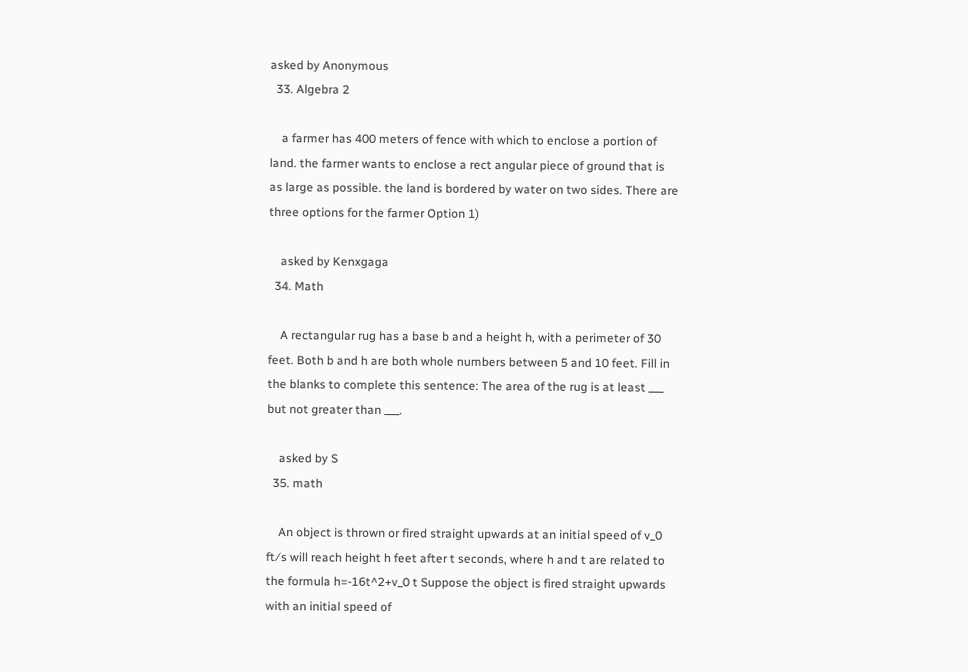asked by Anonymous
  33. Algebra 2

    a farmer has 400 meters of fence with which to enclose a portion of land. the farmer wants to enclose a rect angular piece of ground that is as large as possible. the land is bordered by water on two sides. There are three options for the farmer Option 1)

    asked by Kenxgaga
  34. Math

    A rectangular rug has a base b and a height h, with a perimeter of 30 feet. Both b and h are both whole numbers between 5 and 10 feet. Fill in the blanks to complete this sentence: The area of the rug is at least ___ but not greater than ___.

    asked by S
  35. math

    An object is thrown or fired straight upwards at an initial speed of v_0 ft⁄s will reach height h feet after t seconds, where h and t are related to the formula h=-16t^2+v_0 t Suppose the object is fired straight upwards with an initial speed of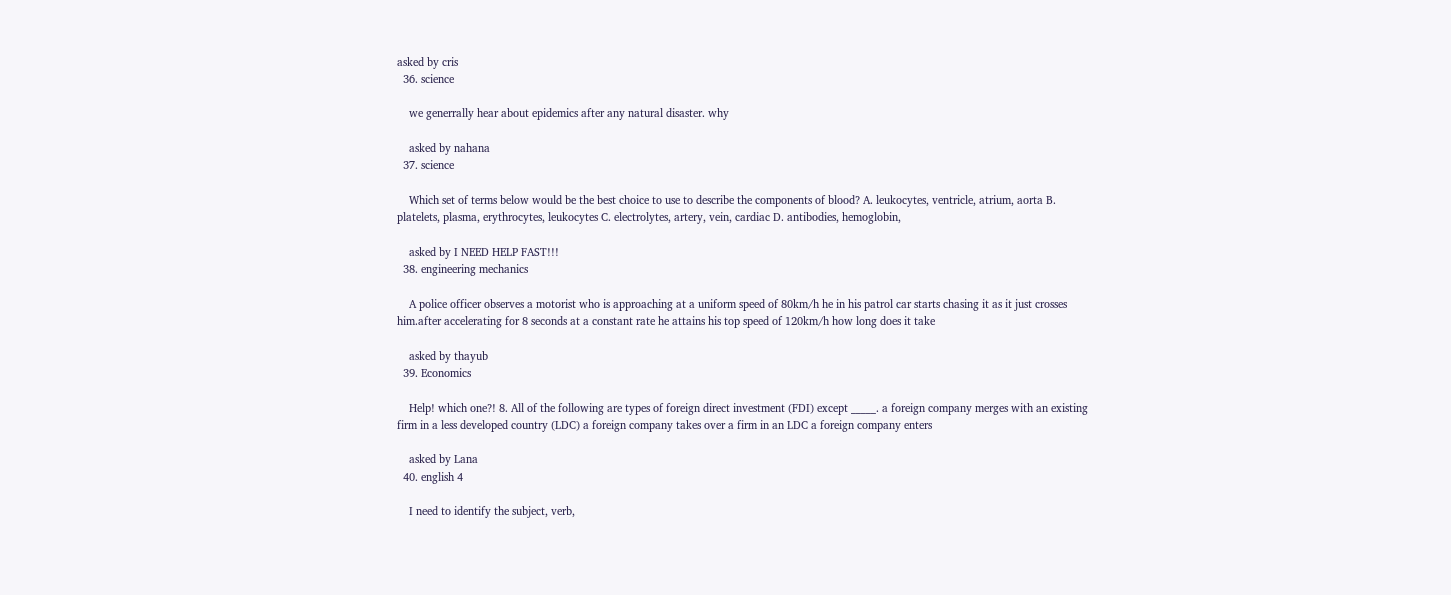asked by cris
  36. science

    we generrally hear about epidemics after any natural disaster. why

    asked by nahana
  37. science

    Which set of terms below would be the best choice to use to describe the components of blood? A. leukocytes, ventricle, atrium, aorta B. platelets, plasma, erythrocytes, leukocytes C. electrolytes, artery, vein, cardiac D. antibodies, hemoglobin,

    asked by I NEED HELP FAST!!!
  38. engineering mechanics

    A police officer observes a motorist who is approaching at a uniform speed of 80km/h he in his patrol car starts chasing it as it just crosses him.after accelerating for 8 seconds at a constant rate he attains his top speed of 120km/h how long does it take

    asked by thayub
  39. Economics

    Help! which one?! 8. All of the following are types of foreign direct investment (FDI) except _____. a foreign company merges with an existing firm in a less developed country (LDC) a foreign company takes over a firm in an LDC a foreign company enters

    asked by Lana
  40. english 4

    I need to identify the subject, verb,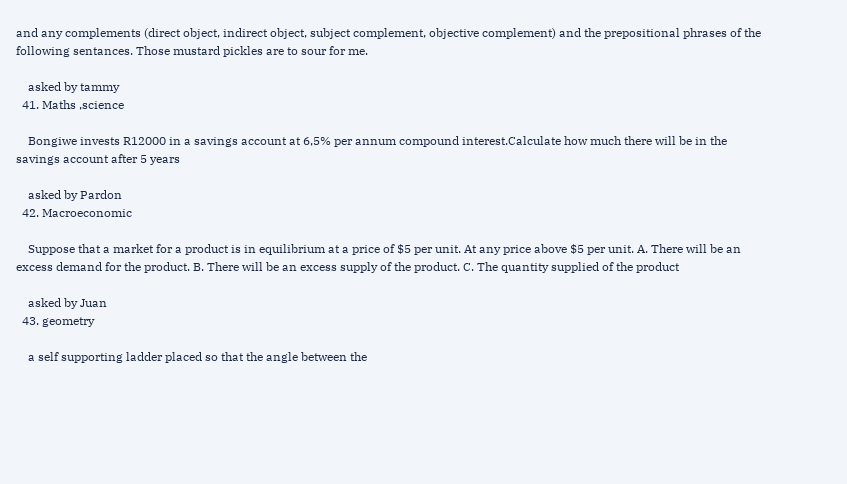and any complements (direct object, indirect object, subject complement, objective complement) and the prepositional phrases of the following sentances. Those mustard pickles are to sour for me.

    asked by tammy
  41. Maths ,science

    Bongiwe invests R12000 in a savings account at 6,5% per annum compound interest.Calculate how much there will be in the savings account after 5 years

    asked by Pardon
  42. Macroeconomic

    Suppose that a market for a product is in equilibrium at a price of $5 per unit. At any price above $5 per unit. A. There will be an excess demand for the product. B. There will be an excess supply of the product. C. The quantity supplied of the product

    asked by Juan
  43. geometry

    a self supporting ladder placed so that the angle between the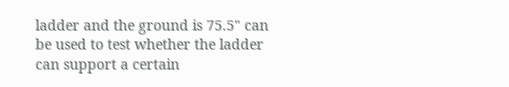ladder and the ground is 75.5" can be used to test whether the ladder can support a certain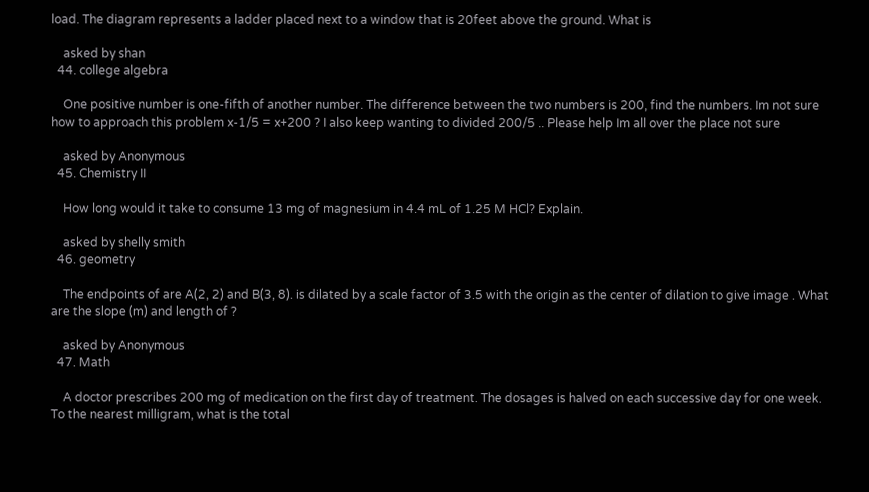load. The diagram represents a ladder placed next to a window that is 20feet above the ground. What is

    asked by shan
  44. college algebra

    One positive number is one-fifth of another number. The difference between the two numbers is 200, find the numbers. Im not sure how to approach this problem x-1/5 = x+200 ? I also keep wanting to divided 200/5 .. Please help Im all over the place not sure

    asked by Anonymous
  45. Chemistry II

    How long would it take to consume 13 mg of magnesium in 4.4 mL of 1.25 M HCl? Explain.

    asked by shelly smith
  46. geometry

    The endpoints of are A(2, 2) and B(3, 8). is dilated by a scale factor of 3.5 with the origin as the center of dilation to give image . What are the slope (m) and length of ?

    asked by Anonymous
  47. Math

    A doctor prescribes 200 mg of medication on the first day of treatment. The dosages is halved on each successive day for one week. To the nearest milligram, what is the total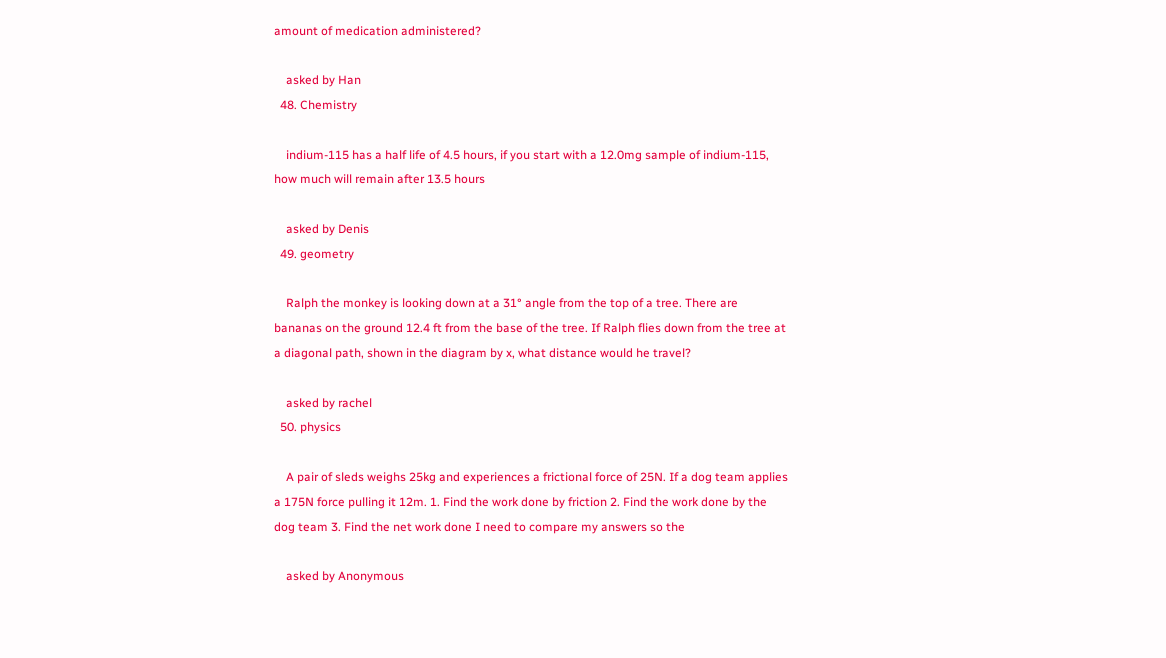amount of medication administered?

    asked by Han
  48. Chemistry

    indium-115 has a half life of 4.5 hours, if you start with a 12.0mg sample of indium-115, how much will remain after 13.5 hours

    asked by Denis
  49. geometry

    Ralph the monkey is looking down at a 31° angle from the top of a tree. There are bananas on the ground 12.4 ft from the base of the tree. If Ralph flies down from the tree at a diagonal path, shown in the diagram by x, what distance would he travel?

    asked by rachel
  50. physics

    A pair of sleds weighs 25kg and experiences a frictional force of 25N. If a dog team applies a 175N force pulling it 12m. 1. Find the work done by friction 2. Find the work done by the dog team 3. Find the net work done I need to compare my answers so the

    asked by Anonymous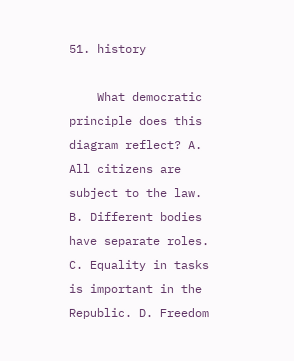51. history

    What democratic principle does this diagram reflect? A. All citizens are subject to the law. B. Different bodies have separate roles. C. Equality in tasks is important in the Republic. D. Freedom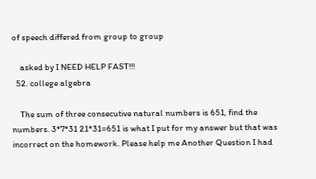of speech differed from group to group

    asked by I NEED HELP FAST!!!
  52. college algebra

    The sum of three consecutive natural numbers is 651, find the numbers. 3*7*31 21*31=651 is what I put for my answer but that was incorrect on the homework. Please help me Another Question I had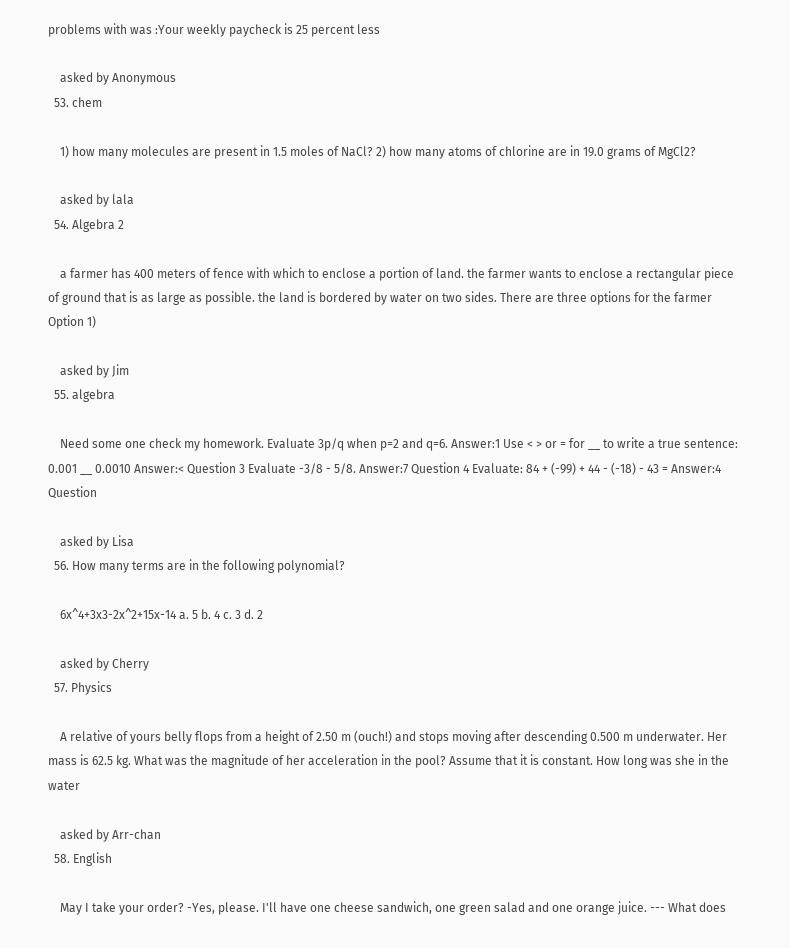problems with was :Your weekly paycheck is 25 percent less

    asked by Anonymous
  53. chem

    1) how many molecules are present in 1.5 moles of NaCl? 2) how many atoms of chlorine are in 19.0 grams of MgCl2?

    asked by lala
  54. Algebra 2

    a farmer has 400 meters of fence with which to enclose a portion of land. the farmer wants to enclose a rectangular piece of ground that is as large as possible. the land is bordered by water on two sides. There are three options for the farmer Option 1)

    asked by Jim
  55. algebra

    Need some one check my homework. Evaluate 3p/q when p=2 and q=6. Answer:1 Use < > or = for __ to write a true sentence: 0.001 __ 0.0010 Answer:< Question 3 Evaluate -3/8 - 5/8. Answer:7 Question 4 Evaluate: 84 + (-99) + 44 - (-18) - 43 = Answer:4 Question

    asked by Lisa
  56. How many terms are in the following polynomial?

    6x^4+3x3-2x^2+15x-14 a. 5 b. 4 c. 3 d. 2

    asked by Cherry
  57. Physics

    A relative of yours belly flops from a height of 2.50 m (ouch!) and stops moving after descending 0.500 m underwater. Her mass is 62.5 kg. What was the magnitude of her acceleration in the pool? Assume that it is constant. How long was she in the water

    asked by Arr-chan
  58. English

    May I take your order? -Yes, please. I'll have one cheese sandwich, one green salad and one orange juice. --- What does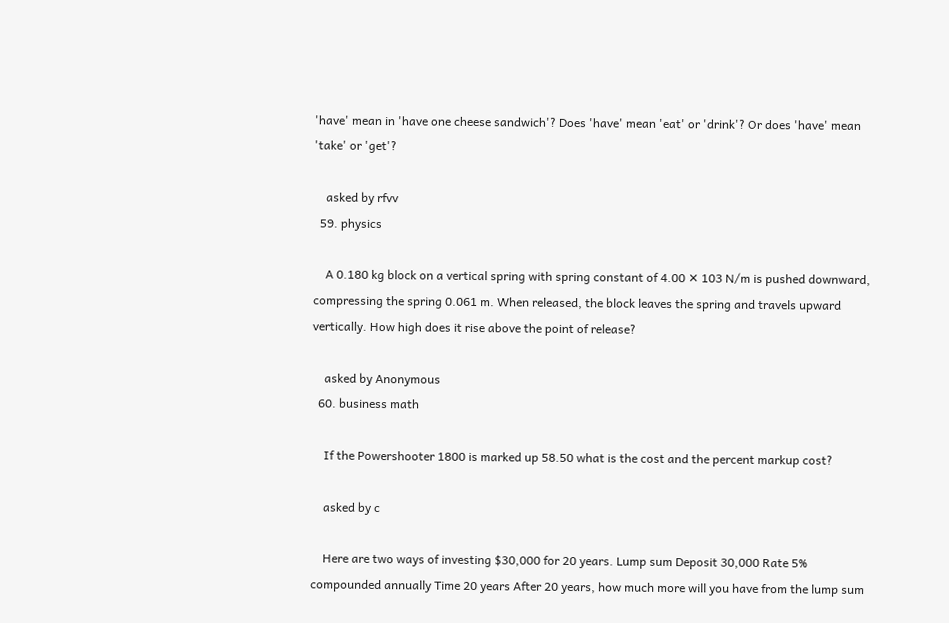'have' mean in 'have one cheese sandwich'? Does 'have' mean 'eat' or 'drink'? Or does 'have' mean 'take' or 'get'?

    asked by rfvv
  59. physics

    A 0.180 kg block on a vertical spring with spring constant of 4.00 ✕ 103 N/m is pushed downward, compressing the spring 0.061 m. When released, the block leaves the spring and travels upward vertically. How high does it rise above the point of release?

    asked by Anonymous
  60. business math

    If the Powershooter 1800 is marked up 58.50 what is the cost and the percent markup cost?

    asked by c

    Here are two ways of investing $30,000 for 20 years. Lump sum Deposit 30,000 Rate 5% compounded annually Time 20 years After 20 years, how much more will you have from the lump sum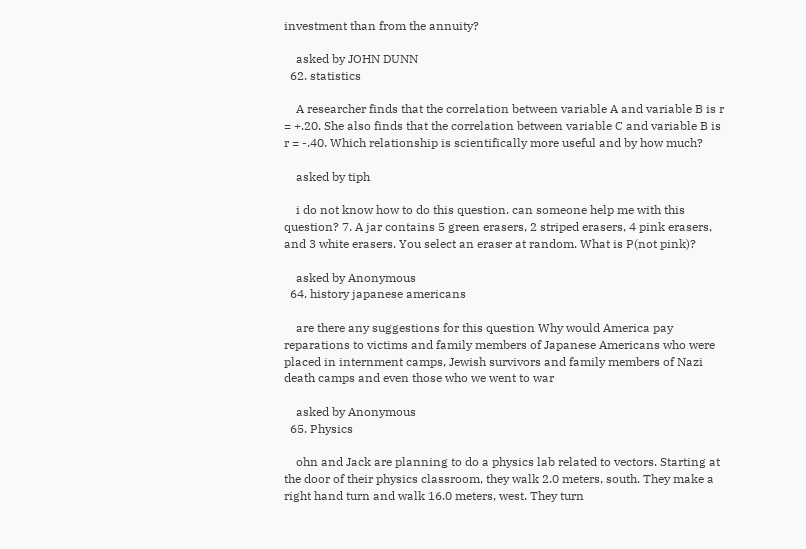investment than from the annuity?

    asked by JOHN DUNN
  62. statistics

    A researcher finds that the correlation between variable A and variable B is r = +.20. She also finds that the correlation between variable C and variable B is r = -.40. Which relationship is scientifically more useful and by how much?

    asked by tiph

    i do not know how to do this question. can someone help me with this question? 7. A jar contains 5 green erasers, 2 striped erasers, 4 pink erasers, and 3 white erasers. You select an eraser at random. What is P(not pink)?

    asked by Anonymous
  64. history japanese americans

    are there any suggestions for this question Why would America pay reparations to victims and family members of Japanese Americans who were placed in internment camps, Jewish survivors and family members of Nazi death camps and even those who we went to war

    asked by Anonymous
  65. Physics

    ohn and Jack are planning to do a physics lab related to vectors. Starting at the door of their physics classroom, they walk 2.0 meters, south. They make a right hand turn and walk 16.0 meters, west. They turn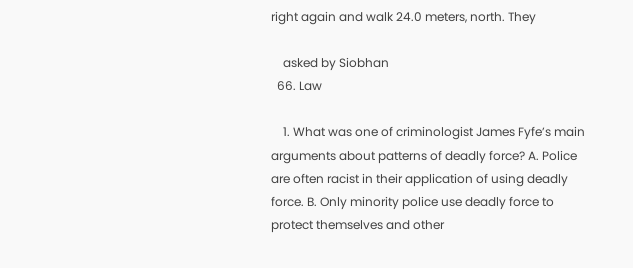right again and walk 24.0 meters, north. They

    asked by Siobhan
  66. Law

    1. What was one of criminologist James Fyfe’s main arguments about patterns of deadly force? A. Police are often racist in their application of using deadly force. B. Only minority police use deadly force to protect themselves and other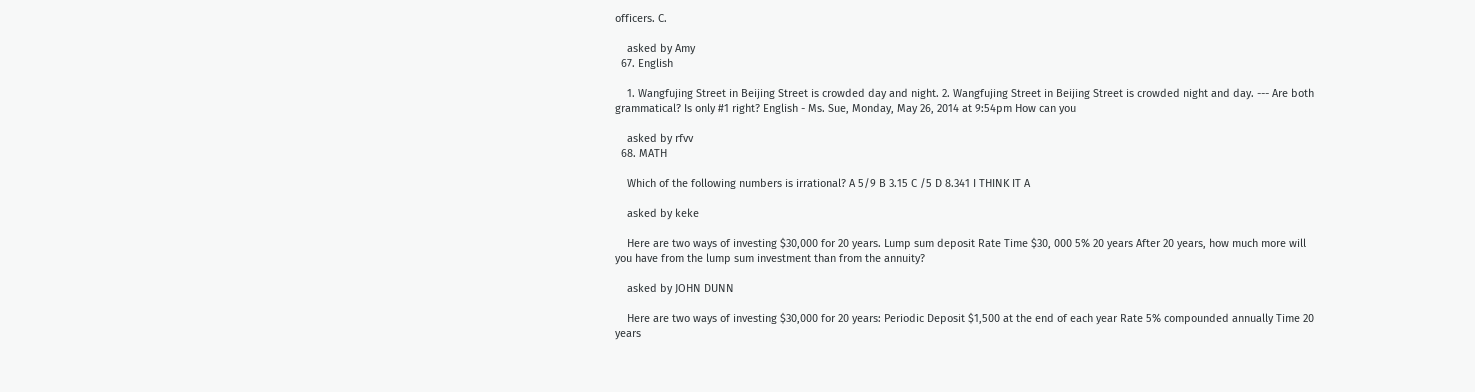officers. C.

    asked by Amy
  67. English

    1. Wangfujing Street in Beijing Street is crowded day and night. 2. Wangfujing Street in Beijing Street is crowded night and day. --- Are both grammatical? Is only #1 right? English - Ms. Sue, Monday, May 26, 2014 at 9:54pm How can you

    asked by rfvv
  68. MATH

    Which of the following numbers is irrational? A 5/9 B 3.15 C /5 D 8.341 I THINK IT A

    asked by keke

    Here are two ways of investing $30,000 for 20 years. Lump sum deposit Rate Time $30, 000 5% 20 years After 20 years, how much more will you have from the lump sum investment than from the annuity?

    asked by JOHN DUNN

    Here are two ways of investing $30,000 for 20 years: Periodic Deposit $1,500 at the end of each year Rate 5% compounded annually Time 20 years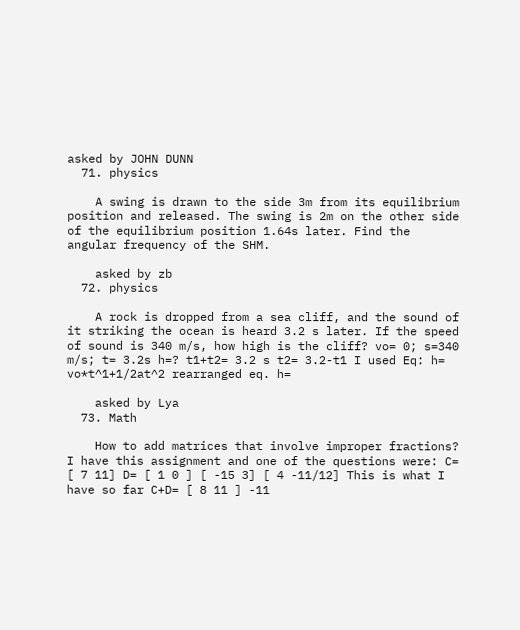asked by JOHN DUNN
  71. physics

    A swing is drawn to the side 3m from its equilibrium position and released. The swing is 2m on the other side of the equilibrium position 1.64s later. Find the angular frequency of the SHM.

    asked by zb
  72. physics

    A rock is dropped from a sea cliff, and the sound of it striking the ocean is heard 3.2 s later. If the speed of sound is 340 m/s, how high is the cliff? vo= 0; s=340 m/s; t= 3.2s h=? t1+t2= 3.2 s t2= 3.2-t1 I used Eq: h= vo*t^1+1/2at^2 rearranged eq. h=

    asked by Lya
  73. Math

    How to add matrices that involve improper fractions? I have this assignment and one of the questions were: C= [ 7 11] D= [ 1 0 ] [ -15 3] [ 4 -11/12] This is what I have so far C+D= [ 8 11 ] -11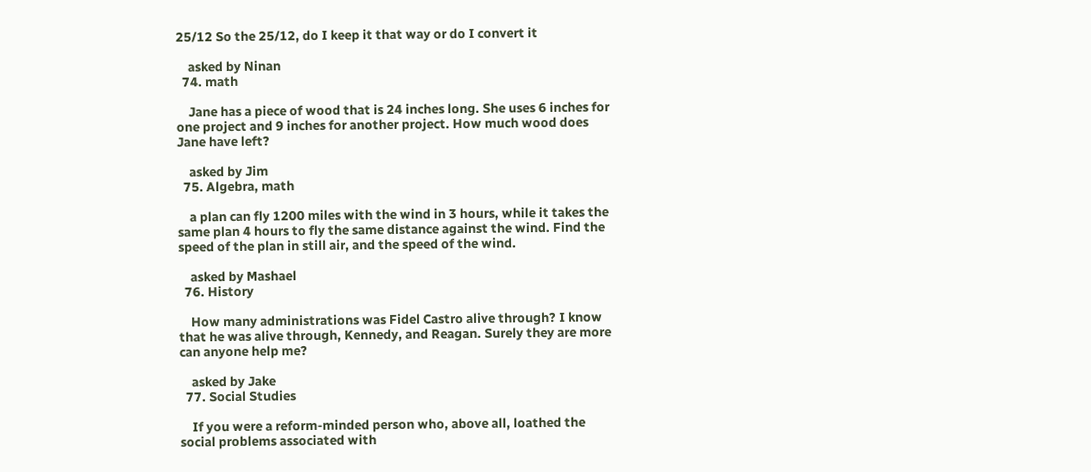25/12 So the 25/12, do I keep it that way or do I convert it

    asked by Ninan
  74. math

    Jane has a piece of wood that is 24 inches long. She uses 6 inches for one project and 9 inches for another project. How much wood does Jane have left?

    asked by Jim
  75. Algebra, math

    a plan can fly 1200 miles with the wind in 3 hours, while it takes the same plan 4 hours to fly the same distance against the wind. Find the speed of the plan in still air, and the speed of the wind.

    asked by Mashael
  76. History

    How many administrations was Fidel Castro alive through? I know that he was alive through, Kennedy, and Reagan. Surely they are more can anyone help me?

    asked by Jake
  77. Social Studies

    If you were a reform-minded person who, above all, loathed the social problems associated with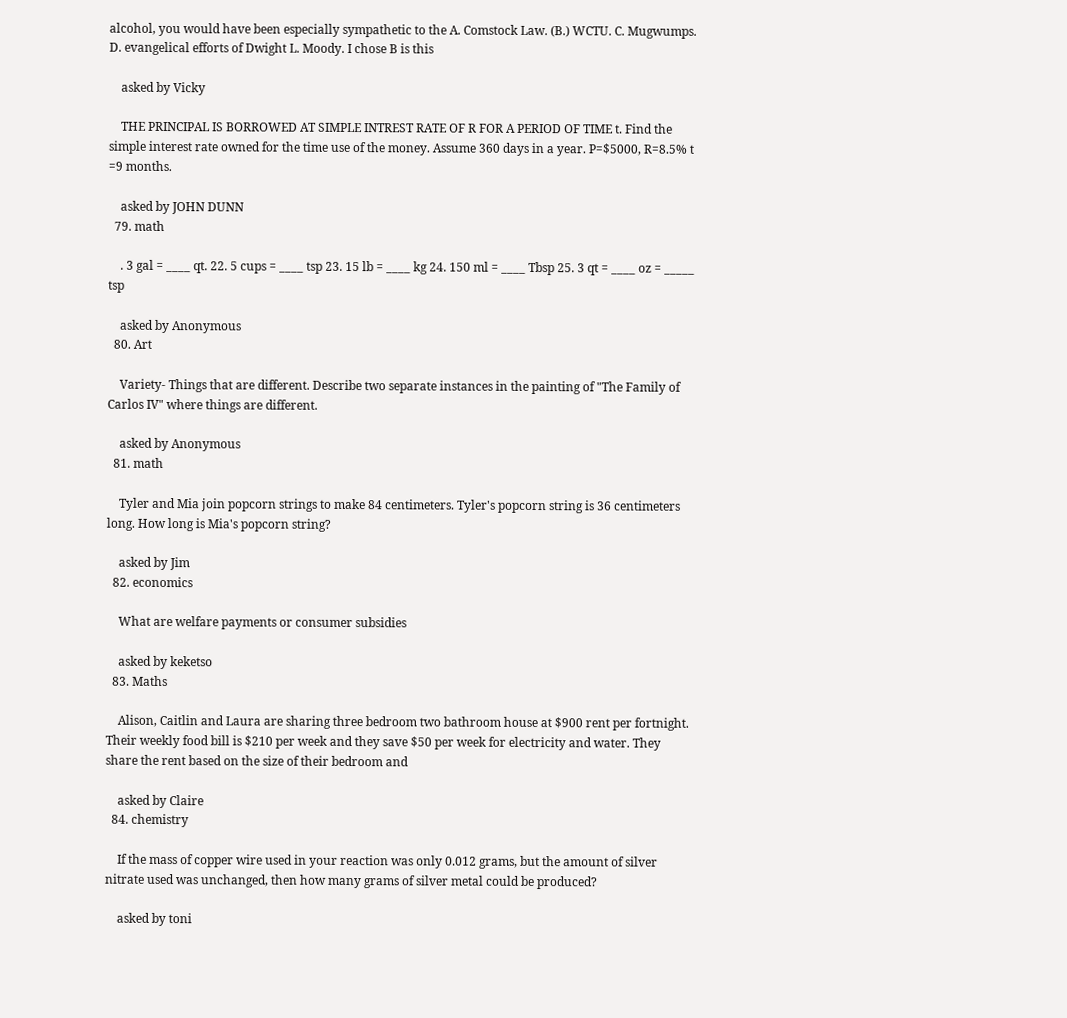alcohol, you would have been especially sympathetic to the A. Comstock Law. (B.) WCTU. C. Mugwumps. D. evangelical efforts of Dwight L. Moody. I chose B is this

    asked by Vicky

    THE PRINCIPAL IS BORROWED AT SIMPLE INTREST RATE OF R FOR A PERIOD OF TIME t. Find the simple interest rate owned for the time use of the money. Assume 360 days in a year. P=$5000, R=8.5% t =9 months.

    asked by JOHN DUNN
  79. math

    . 3 gal = ____ qt. 22. 5 cups = ____ tsp 23. 15 lb = ____ kg 24. 150 ml = ____ Tbsp 25. 3 qt = ____ oz = _____ tsp

    asked by Anonymous
  80. Art

    Variety- Things that are different. Describe two separate instances in the painting of "The Family of Carlos IV" where things are different.

    asked by Anonymous
  81. math

    Tyler and Mia join popcorn strings to make 84 centimeters. Tyler's popcorn string is 36 centimeters long. How long is Mia's popcorn string?

    asked by Jim
  82. economics

    What are welfare payments or consumer subsidies

    asked by keketso
  83. Maths

    Alison, Caitlin and Laura are sharing three bedroom two bathroom house at $900 rent per fortnight. Their weekly food bill is $210 per week and they save $50 per week for electricity and water. They share the rent based on the size of their bedroom and

    asked by Claire
  84. chemistry

    If the mass of copper wire used in your reaction was only 0.012 grams, but the amount of silver nitrate used was unchanged, then how many grams of silver metal could be produced?

    asked by toni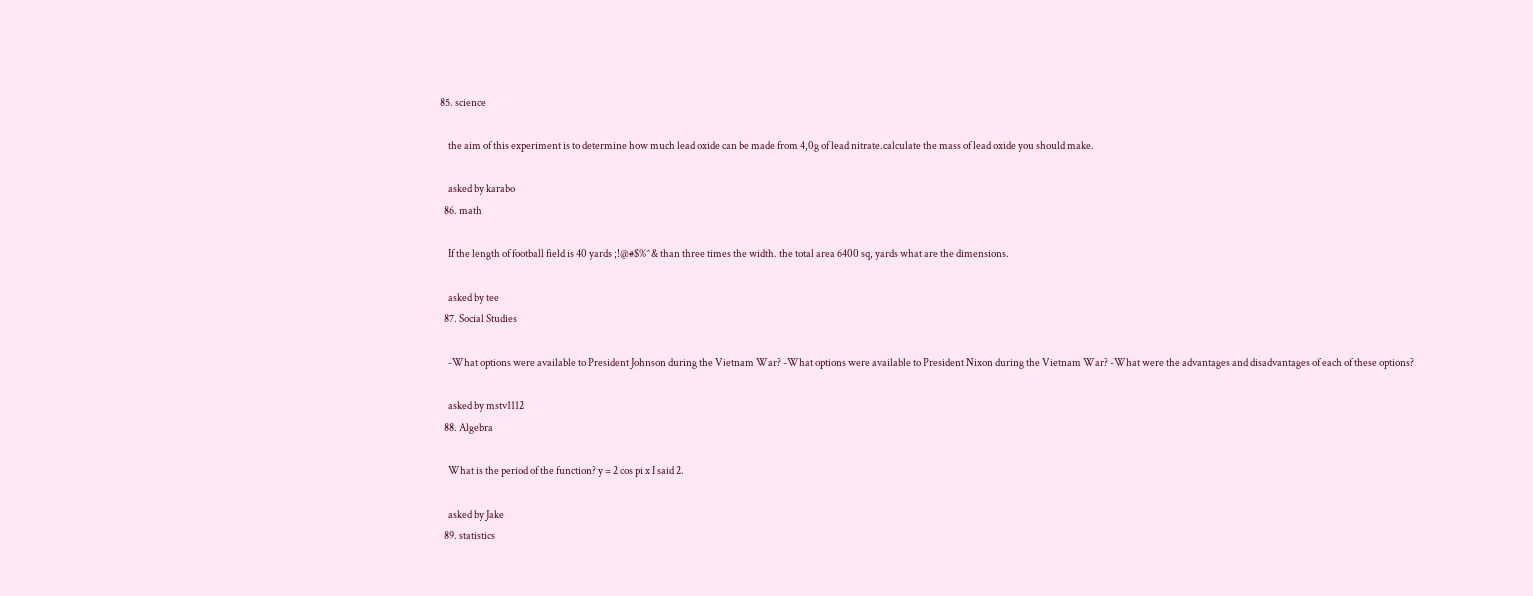85. science

    the aim of this experiment is to determine how much lead oxide can be made from 4,0g of lead nitrate.calculate the mass of lead oxide you should make.

    asked by karabo
  86. math

    If the length of football field is 40 yards ;!@#$%^& than three times the width. the total area 6400 sq, yards what are the dimensions.

    asked by tee
  87. Social Studies

    -What options were available to President Johnson during the Vietnam War? -What options were available to President Nixon during the Vietnam War? -What were the advantages and disadvantages of each of these options?

    asked by mstv1112
  88. Algebra

    What is the period of the function? y = 2 cos pi x I said 2.

    asked by Jake
  89. statistics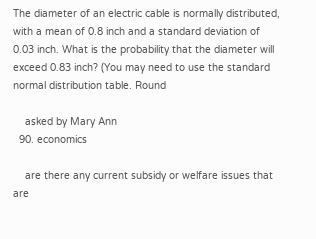The diameter of an electric cable is normally distributed, with a mean of 0.8 inch and a standard deviation of 0.03 inch. What is the probability that the diameter will exceed 0.83 inch? (You may need to use the standard normal distribution table. Round

    asked by Mary Ann
  90. economics

    are there any current subsidy or welfare issues that are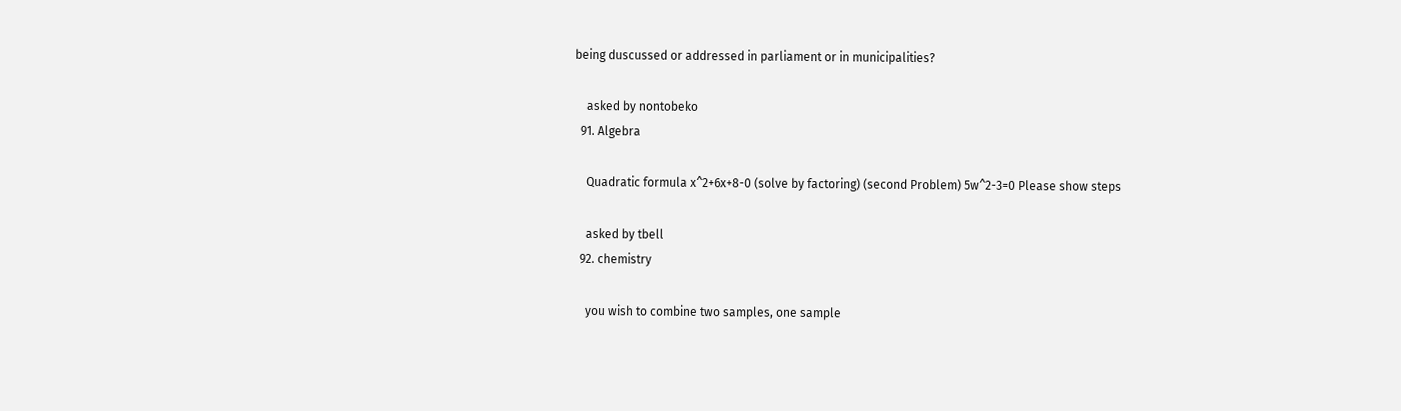being duscussed or addressed in parliament or in municipalities?

    asked by nontobeko
  91. Algebra

    Quadratic formula x^2+6x+8-0 (solve by factoring) (second Problem) 5w^2-3=0 Please show steps

    asked by tbell
  92. chemistry

    you wish to combine two samples, one sample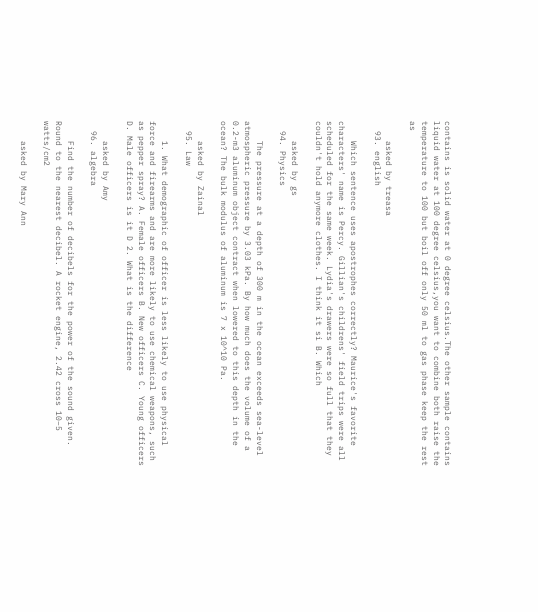contains is solid water at 0 degree celsius.The other sample contains liquid water at 100 degree celsius,you want to combine both raise the temperature to 100 but boil off only 50 ml to gas phase keep the rest as

    asked by treasa
  93. english

    Which sentence uses apostrophes correctly? Maurice's favorite characters' name is Percy. Gillian's childrens' field trips were all scheduled for the same week. Lydia's drawers were so full that they couldn't hold anymore clothes. I think it si B. Which

    asked by gs
  94. Physics

    The pressure at a depth of 300 m in the ocean exceeds sea-level atmospheric pressure by 3.03 kPa. By how much does the volume of a 0.2-m3 aluminum object contract when lowered to this depth in the ocean? The bulk modulus of aluminum is 7 x 10^10 Pa.

    asked by Zainal
  95. Law

    1. What demographic of officer is less likely to use physical force and firearms and are more likely to use chemical weapons, such as pepper spray? A. Female officers B. New officers C. Young officers D. Male officers is it D 2. What is the difference

    asked by Amy
  96. algebra

    Find the number of decibels for the power of the sound given. Round to the nearest decibel. A rocket engine, 2.42 cross 10−5 watts/cm2

    asked by Mary Ann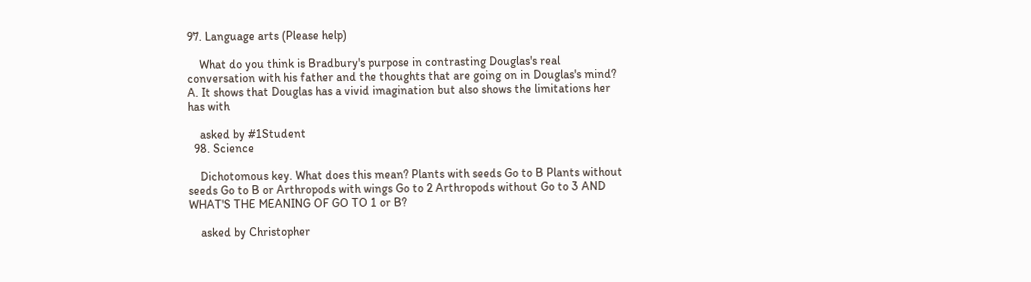97. Language arts (Please help)

    What do you think is Bradbury's purpose in contrasting Douglas's real conversation with his father and the thoughts that are going on in Douglas's mind? A. It shows that Douglas has a vivid imagination but also shows the limitations her has with

    asked by #1Student
  98. Science

    Dichotomous key. What does this mean? Plants with seeds Go to B Plants without seeds Go to B or Arthropods with wings Go to 2 Arthropods without Go to 3 AND WHAT'S THE MEANING OF GO TO 1 or B?

    asked by Christopher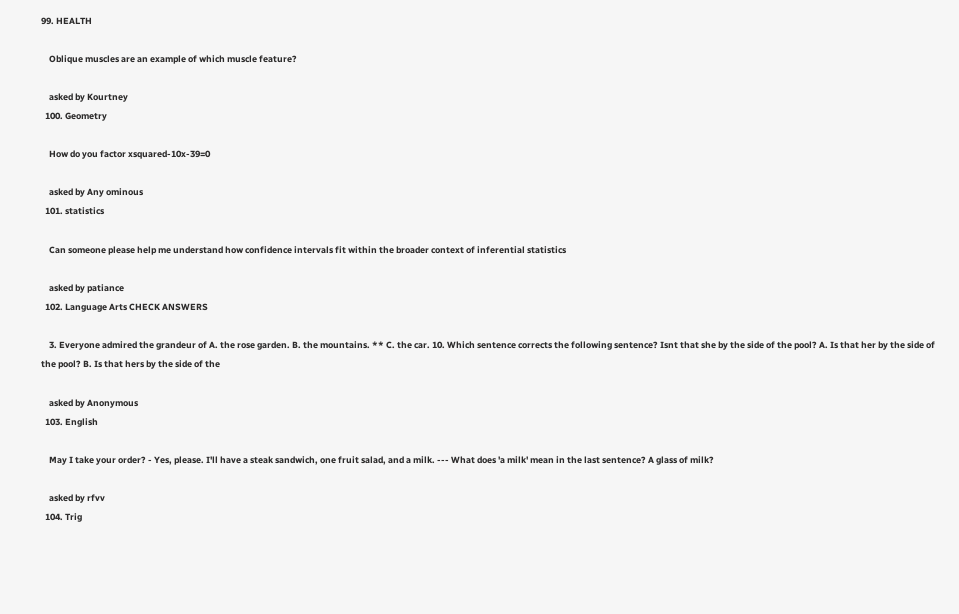99. HEALTH

    Oblique muscles are an example of which muscle feature?

    asked by Kourtney
  100. Geometry

    How do you factor xsquared-10x-39=0

    asked by Any ominous
  101. statistics

    Can someone please help me understand how confidence intervals fit within the broader context of inferential statistics

    asked by patiance
  102. Language Arts CHECK ANSWERS

    3. Everyone admired the grandeur of A. the rose garden. B. the mountains. ** C. the car. 10. Which sentence corrects the following sentence? Isnt that she by the side of the pool? A. Is that her by the side of the pool? B. Is that hers by the side of the

    asked by Anonymous
  103. English

    May I take your order? - Yes, please. I'll have a steak sandwich, one fruit salad, and a milk. --- What does 'a milk' mean in the last sentence? A glass of milk?

    asked by rfvv
  104. Trig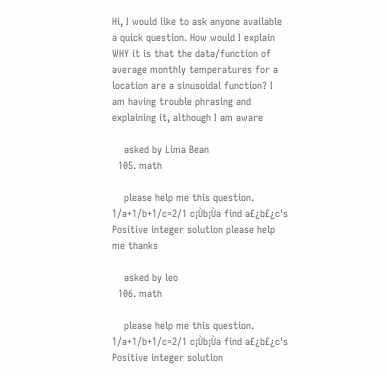Hi, I would like to ask anyone available a quick question. How would I explain WHY it is that the data/function of average monthly temperatures for a location are a sinusoidal function? I am having trouble phrasing and explaining it, although I am aware

    asked by Lima Bean
  105. math

    please help me this question. 1/a+1/b+1/c=2/1 c¡Ùb¡Ùa find a£¿b£¿c's Positive integer solution please help me thanks

    asked by leo
  106. math

    please help me this question. 1/a+1/b+1/c=2/1 c¡Ùb¡Ùa find a£¿b£¿c's Positive integer solution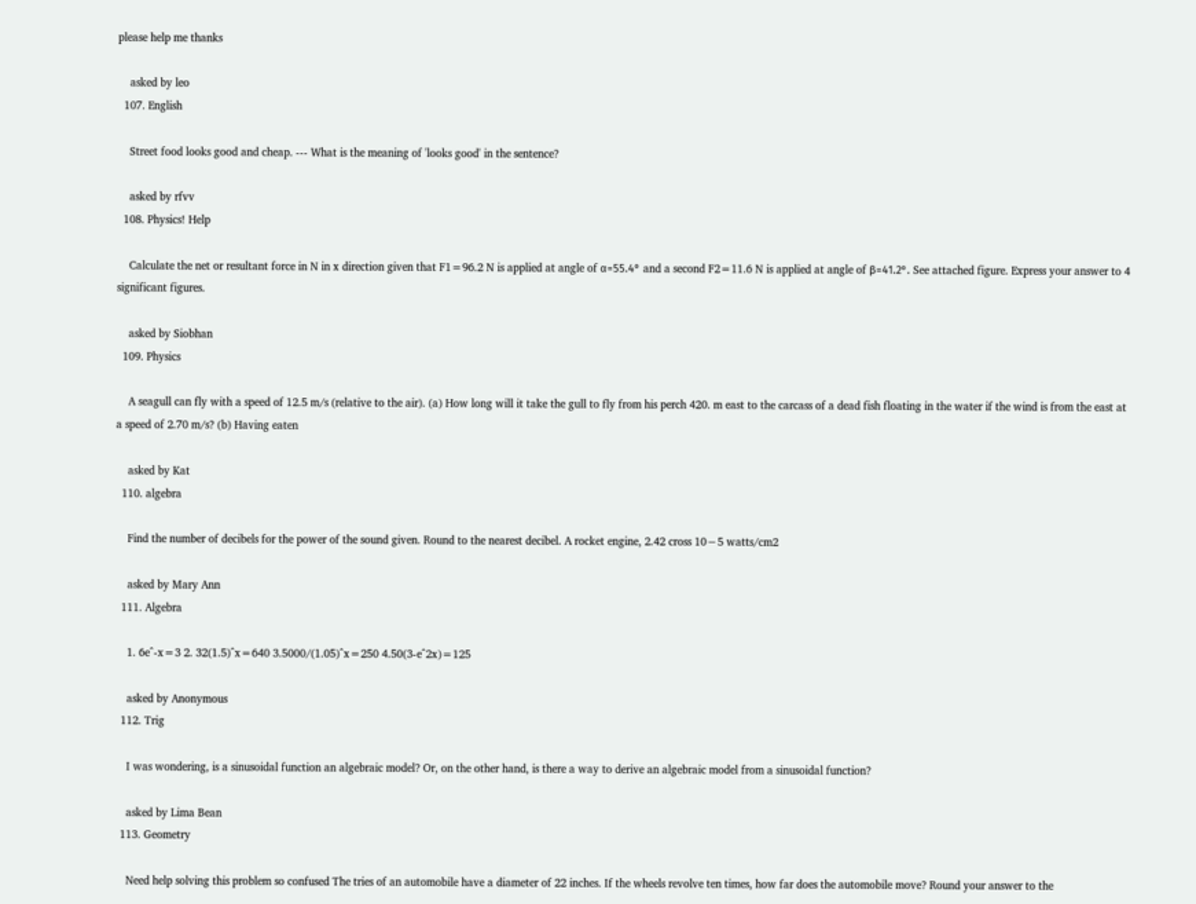please help me thanks

    asked by leo
  107. English

    Street food looks good and cheap. --- What is the meaning of 'looks good' in the sentence?

    asked by rfvv
  108. Physics! Help

    Calculate the net or resultant force in N in x direction given that F1=96.2 N is applied at angle of α=55.4° and a second F2=11.6 N is applied at angle of β=41.2°. See attached figure. Express your answer to 4 significant figures.

    asked by Siobhan
  109. Physics

    A seagull can fly with a speed of 12.5 m/s (relative to the air). (a) How long will it take the gull to fly from his perch 420. m east to the carcass of a dead fish floating in the water if the wind is from the east at a speed of 2.70 m/s? (b) Having eaten

    asked by Kat
  110. algebra

    Find the number of decibels for the power of the sound given. Round to the nearest decibel. A rocket engine, 2.42 cross 10−5 watts/cm2

    asked by Mary Ann
  111. Algebra

    1. 6e^-x=3 2. 32(1.5)^x=640 3.5000/(1.05)^x=250 4.50(3-e^2x)=125

    asked by Anonymous
  112. Trig

    I was wondering, is a sinusoidal function an algebraic model? Or, on the other hand, is there a way to derive an algebraic model from a sinusoidal function?

    asked by Lima Bean
  113. Geometry

    Need help solving this problem so confused The tries of an automobile have a diameter of 22 inches. If the wheels revolve ten times, how far does the automobile move? Round your answer to the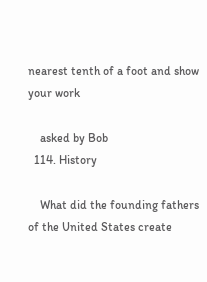nearest tenth of a foot and show your work

    asked by Bob
  114. History

    What did the founding fathers of the United States create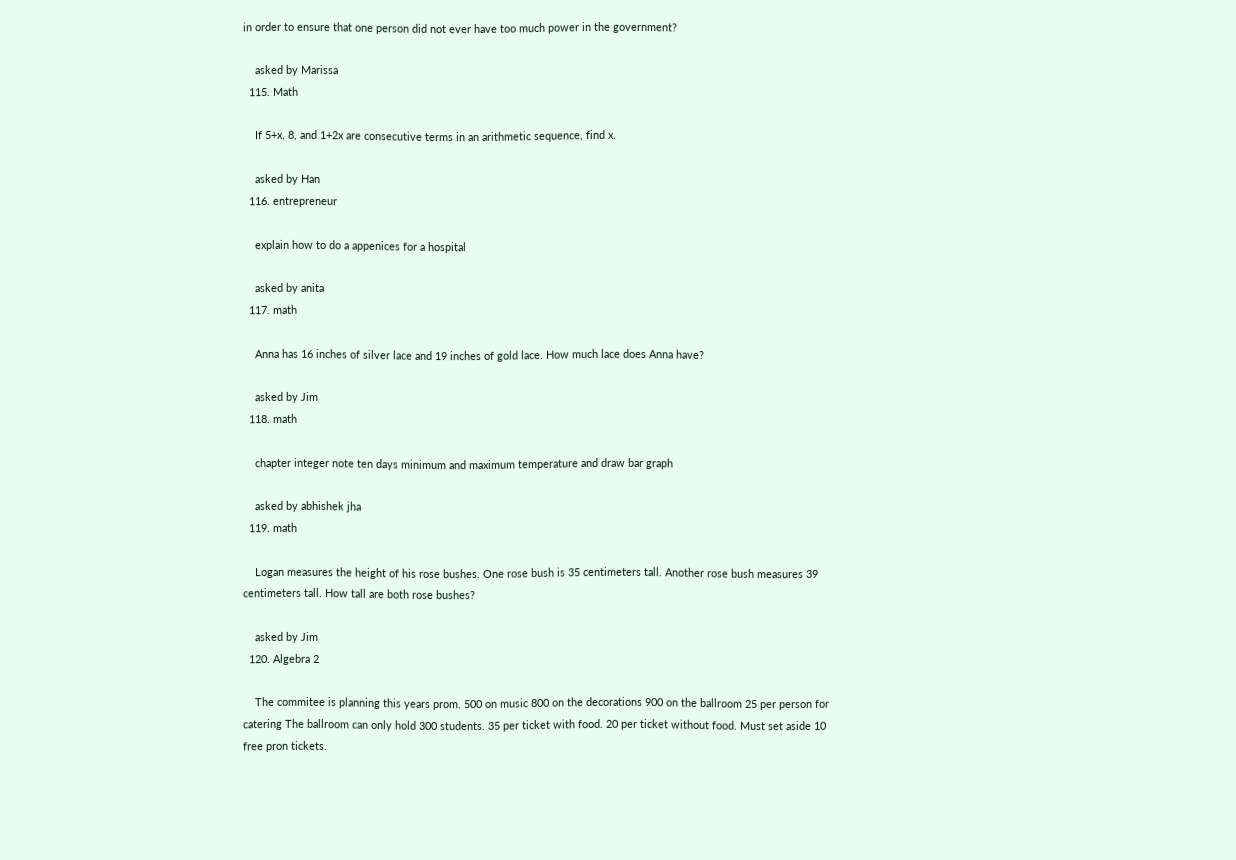in order to ensure that one person did not ever have too much power in the government?

    asked by Marissa
  115. Math

    If 5+x, 8, and 1+2x are consecutive terms in an arithmetic sequence, find x.

    asked by Han
  116. entrepreneur

    explain how to do a appenices for a hospital

    asked by anita
  117. math

    Anna has 16 inches of silver lace and 19 inches of gold lace. How much lace does Anna have?

    asked by Jim
  118. math

    chapter integer note ten days minimum and maximum temperature and draw bar graph

    asked by abhishek jha
  119. math

    Logan measures the height of his rose bushes. One rose bush is 35 centimeters tall. Another rose bush measures 39 centimeters tall. How tall are both rose bushes?

    asked by Jim
  120. Algebra 2

    The commitee is planning this years prom. 500 on music 800 on the decorations 900 on the ballroom 25 per person for catering The ballroom can only hold 300 students. 35 per ticket with food. 20 per ticket without food. Must set aside 10 free pron tickets.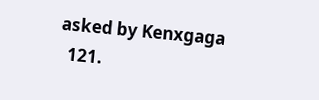asked by Kenxgaga
  121.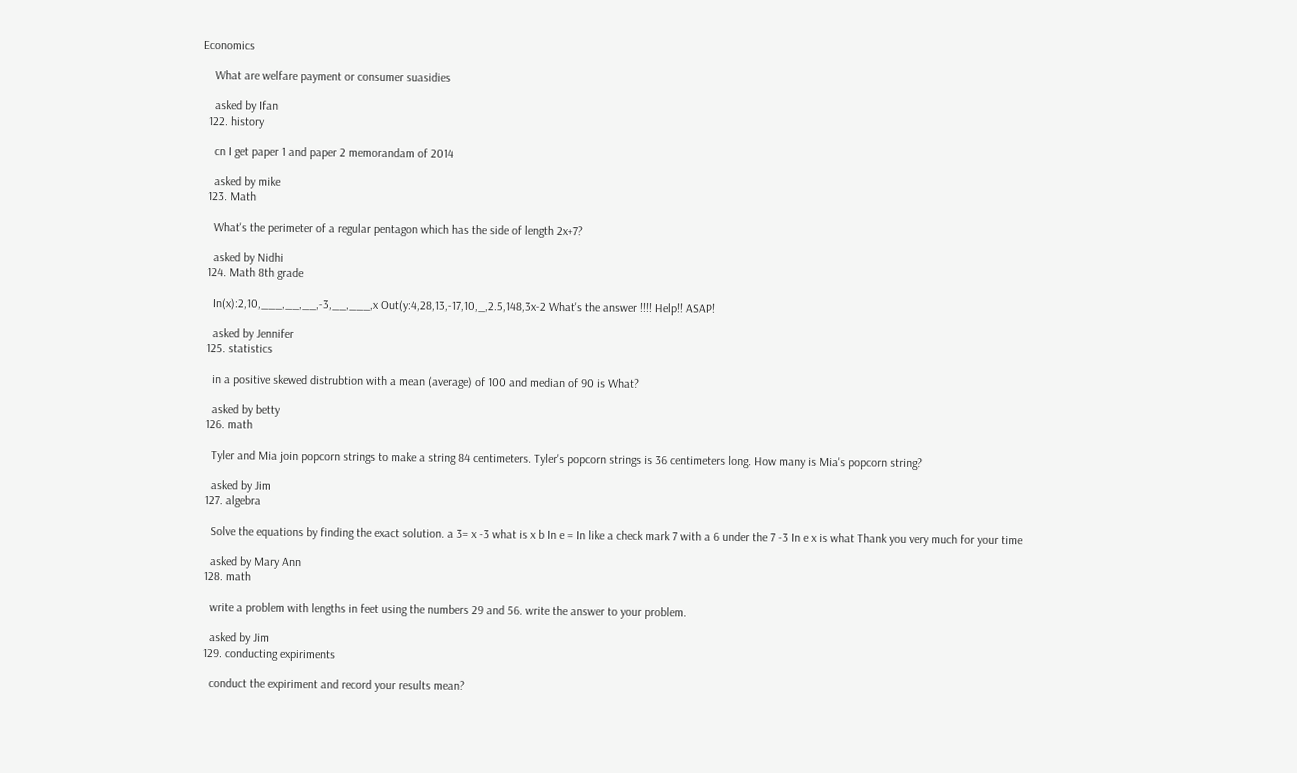Economics

    What are welfare payment or consumer suasidies

    asked by Ifan
  122. history

    cn I get paper 1 and paper 2 memorandam of 2014

    asked by mike
  123. Math

    What's the perimeter of a regular pentagon which has the side of length 2x+7?

    asked by Nidhi
  124. Math 8th grade

    In(x):2,10,___,__,__,-3,__,___,x Out(y:4,28,13,-17,10,_,2.5,148,3x-2 What's the answer !!!! Help!! ASAP!

    asked by Jennifer
  125. statistics

    in a positive skewed distrubtion with a mean (average) of 100 and median of 90 is What?

    asked by betty
  126. math

    Tyler and Mia join popcorn strings to make a string 84 centimeters. Tyler's popcorn strings is 36 centimeters long. How many is Mia's popcorn string?

    asked by Jim
  127. algebra

    Solve the equations by finding the exact solution. a 3= x -3 what is x b In e = In like a check mark 7 with a 6 under the 7 -3 In e x is what Thank you very much for your time

    asked by Mary Ann
  128. math

    write a problem with lengths in feet using the numbers 29 and 56. write the answer to your problem.

    asked by Jim
  129. conducting expiriments

    conduct the expiriment and record your results mean?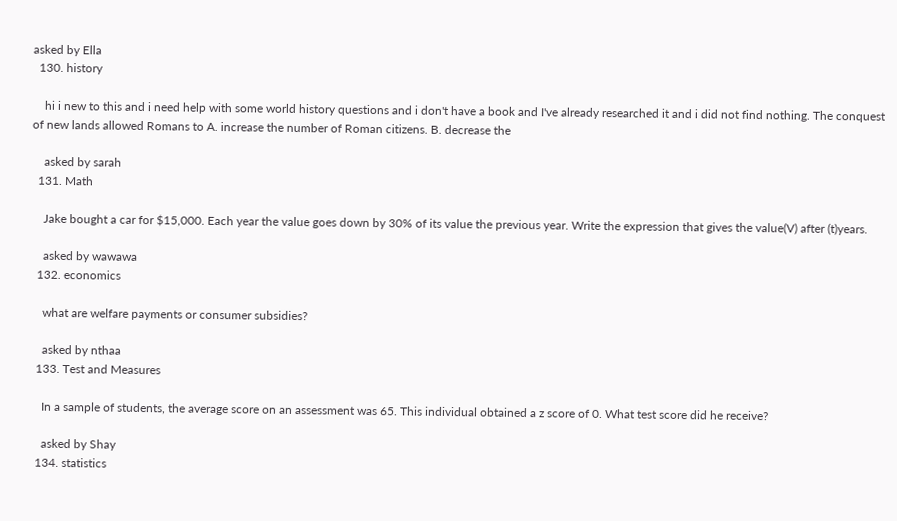asked by Ella
  130. history

    hi i new to this and i need help with some world history questions and i don't have a book and I've already researched it and i did not find nothing. The conquest of new lands allowed Romans to A. increase the number of Roman citizens. B. decrease the

    asked by sarah
  131. Math

    Jake bought a car for $15,000. Each year the value goes down by 30% of its value the previous year. Write the expression that gives the value(V) after (t)years.

    asked by wawawa
  132. economics

    what are welfare payments or consumer subsidies?

    asked by nthaa
  133. Test and Measures

    In a sample of students, the average score on an assessment was 65. This individual obtained a z score of 0. What test score did he receive?

    asked by Shay
  134. statistics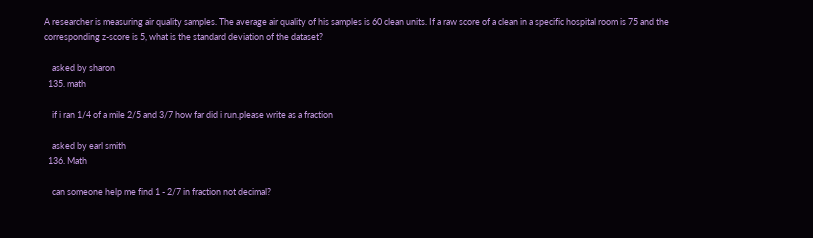A researcher is measuring air quality samples. The average air quality of his samples is 60 clean units. If a raw score of a clean in a specific hospital room is 75 and the corresponding z-score is 5, what is the standard deviation of the dataset?

    asked by sharon
  135. math

    if i ran 1/4 of a mile 2/5 and 3/7 how far did i run.please write as a fraction

    asked by earl smith
  136. Math

    can someone help me find 1 - 2/7 in fraction not decimal?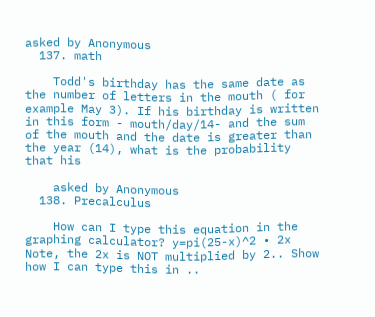asked by Anonymous
  137. math

    Todd's birthday has the same date as the number of letters in the mouth ( for example May 3). If his birthday is written in this form - mouth/day/14- and the sum of the mouth and the date is greater than the year (14), what is the probability that his

    asked by Anonymous
  138. Precalculus

    How can I type this equation in the graphing calculator? y=pi(25-x)^2 • 2x Note, the 2x is NOT multiplied by 2.. Show how I can type this in ..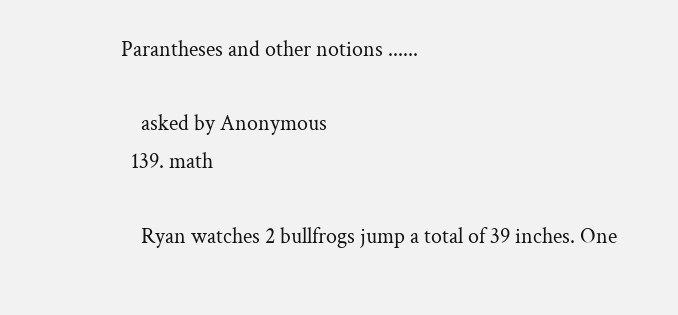Parantheses and other notions ......

    asked by Anonymous
  139. math

    Ryan watches 2 bullfrogs jump a total of 39 inches. One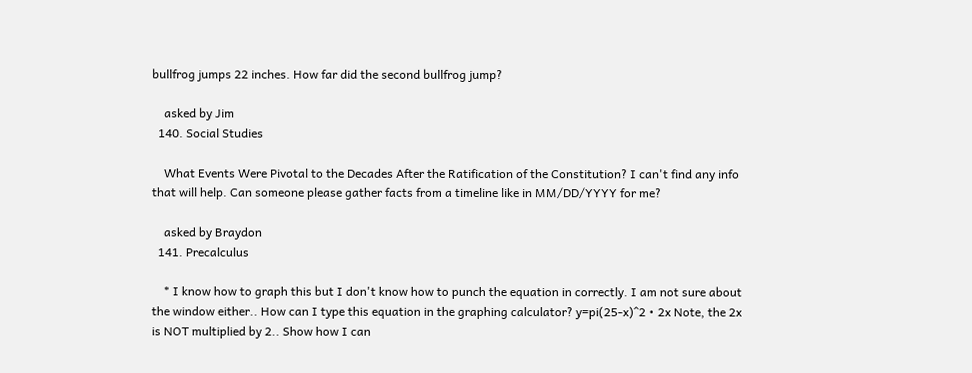bullfrog jumps 22 inches. How far did the second bullfrog jump?

    asked by Jim
  140. Social Studies

    What Events Were Pivotal to the Decades After the Ratification of the Constitution? I can't find any info that will help. Can someone please gather facts from a timeline like in MM/DD/YYYY for me?

    asked by Braydon
  141. Precalculus

    * I know how to graph this but I don't know how to punch the equation in correctly. I am not sure about the window either.. How can I type this equation in the graphing calculator? y=pi(25-x)^2 • 2x Note, the 2x is NOT multiplied by 2.. Show how I can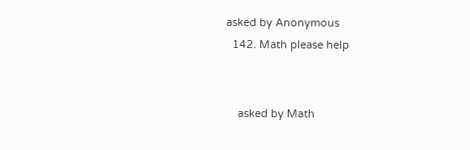asked by Anonymous
  142. Math please help


    asked by Math